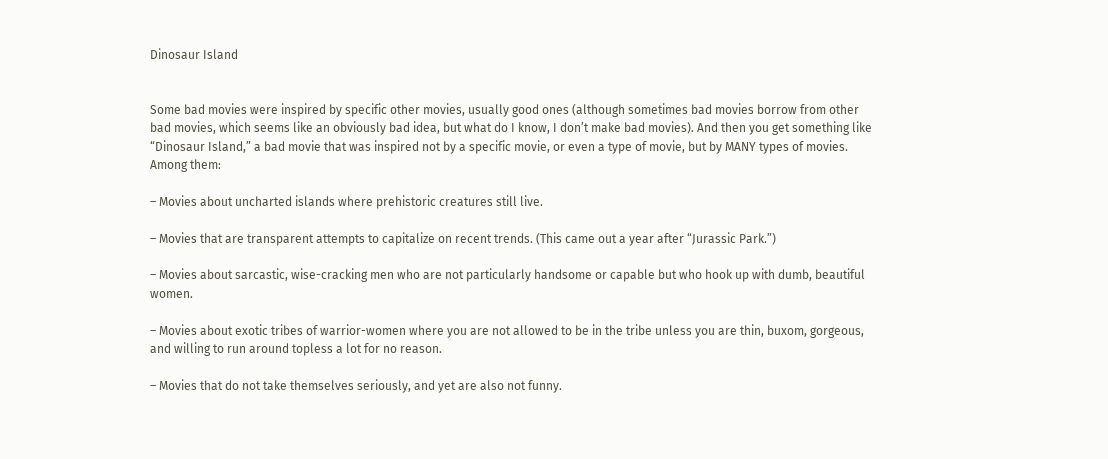Dinosaur Island


Some bad movies were inspired by specific other movies, usually good ones (although sometimes bad movies borrow from other bad movies, which seems like an obviously bad idea, but what do I know, I don’t make bad movies). And then you get something like “Dinosaur Island,” a bad movie that was inspired not by a specific movie, or even a type of movie, but by MANY types of movies. Among them:

– Movies about uncharted islands where prehistoric creatures still live.

– Movies that are transparent attempts to capitalize on recent trends. (This came out a year after “Jurassic Park.”)

– Movies about sarcastic, wise-cracking men who are not particularly handsome or capable but who hook up with dumb, beautiful women.

– Movies about exotic tribes of warrior-women where you are not allowed to be in the tribe unless you are thin, buxom, gorgeous, and willing to run around topless a lot for no reason.

– Movies that do not take themselves seriously, and yet are also not funny.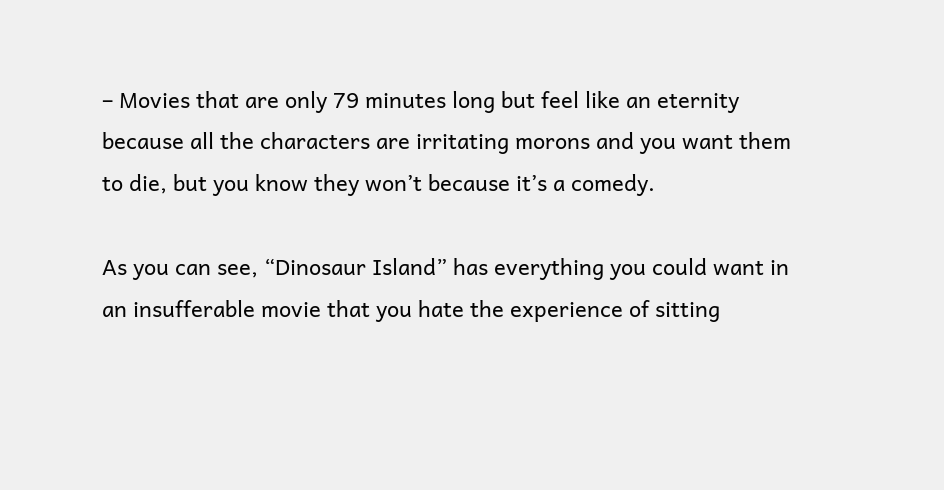– Movies that are only 79 minutes long but feel like an eternity because all the characters are irritating morons and you want them to die, but you know they won’t because it’s a comedy.

As you can see, “Dinosaur Island” has everything you could want in an insufferable movie that you hate the experience of sitting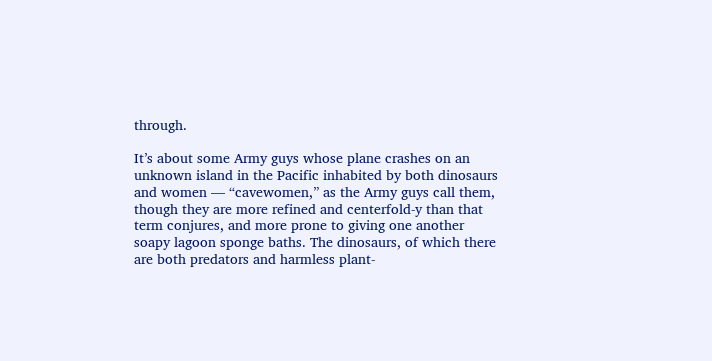through.

It’s about some Army guys whose plane crashes on an unknown island in the Pacific inhabited by both dinosaurs and women — “cavewomen,” as the Army guys call them, though they are more refined and centerfold-y than that term conjures, and more prone to giving one another soapy lagoon sponge baths. The dinosaurs, of which there are both predators and harmless plant-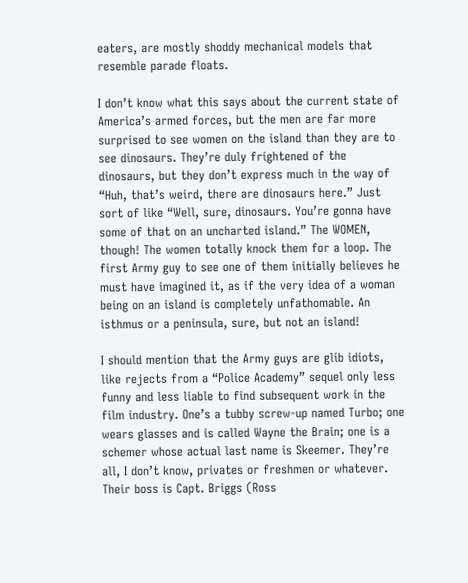eaters, are mostly shoddy mechanical models that resemble parade floats.

I don’t know what this says about the current state of America’s armed forces, but the men are far more surprised to see women on the island than they are to see dinosaurs. They’re duly frightened of the dinosaurs, but they don’t express much in the way of “Huh, that’s weird, there are dinosaurs here.” Just sort of like “Well, sure, dinosaurs. You’re gonna have some of that on an uncharted island.” The WOMEN, though! The women totally knock them for a loop. The first Army guy to see one of them initially believes he must have imagined it, as if the very idea of a woman being on an island is completely unfathomable. An isthmus or a peninsula, sure, but not an island!

I should mention that the Army guys are glib idiots, like rejects from a “Police Academy” sequel only less funny and less liable to find subsequent work in the film industry. One’s a tubby screw-up named Turbo; one wears glasses and is called Wayne the Brain; one is a schemer whose actual last name is Skeemer. They’re all, I don’t know, privates or freshmen or whatever. Their boss is Capt. Briggs (Ross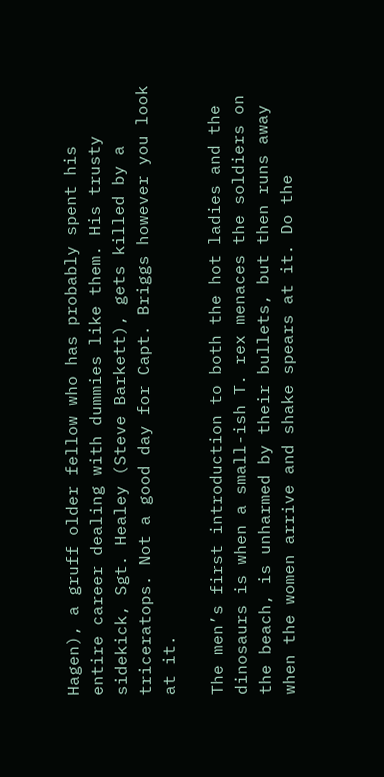Hagen), a gruff older fellow who has probably spent his entire career dealing with dummies like them. His trusty sidekick, Sgt. Healey (Steve Barkett), gets killed by a triceratops. Not a good day for Capt. Briggs however you look at it.

The men’s first introduction to both the hot ladies and the dinosaurs is when a small-ish T. rex menaces the soldiers on the beach, is unharmed by their bullets, but then runs away when the women arrive and shake spears at it. Do the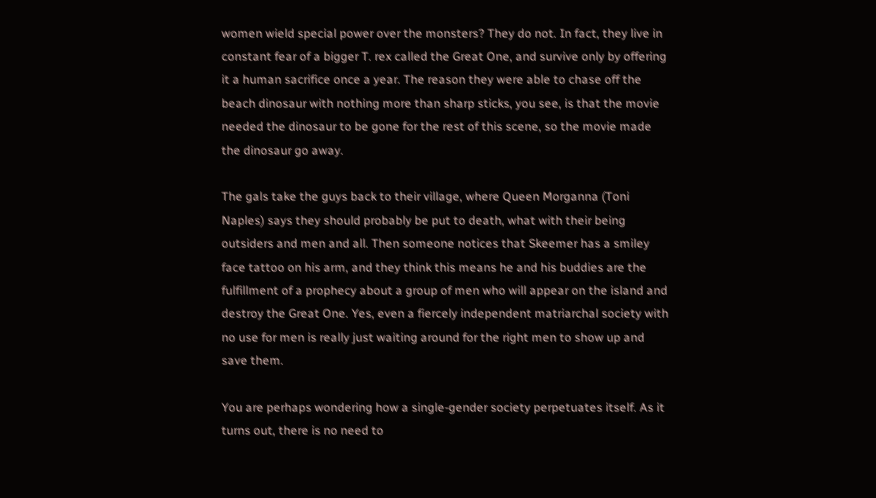women wield special power over the monsters? They do not. In fact, they live in constant fear of a bigger T. rex called the Great One, and survive only by offering it a human sacrifice once a year. The reason they were able to chase off the beach dinosaur with nothing more than sharp sticks, you see, is that the movie needed the dinosaur to be gone for the rest of this scene, so the movie made the dinosaur go away.

The gals take the guys back to their village, where Queen Morganna (Toni Naples) says they should probably be put to death, what with their being outsiders and men and all. Then someone notices that Skeemer has a smiley face tattoo on his arm, and they think this means he and his buddies are the fulfillment of a prophecy about a group of men who will appear on the island and destroy the Great One. Yes, even a fiercely independent matriarchal society with no use for men is really just waiting around for the right men to show up and save them.

You are perhaps wondering how a single-gender society perpetuates itself. As it turns out, there is no need to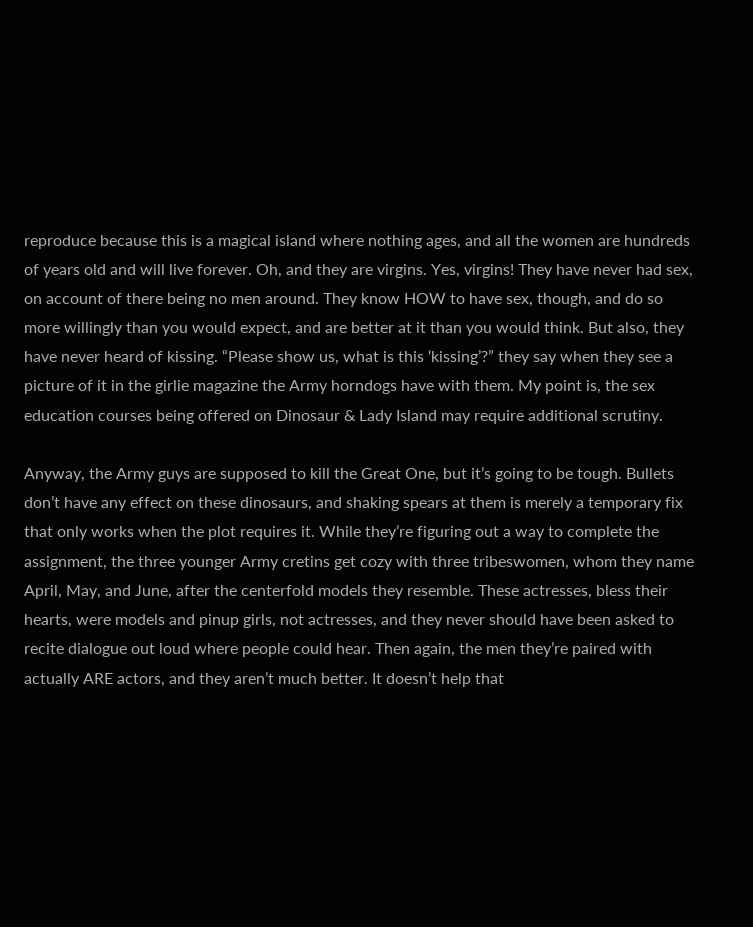reproduce because this is a magical island where nothing ages, and all the women are hundreds of years old and will live forever. Oh, and they are virgins. Yes, virgins! They have never had sex, on account of there being no men around. They know HOW to have sex, though, and do so more willingly than you would expect, and are better at it than you would think. But also, they have never heard of kissing. “Please show us, what is this ‘kissing’?” they say when they see a picture of it in the girlie magazine the Army horndogs have with them. My point is, the sex education courses being offered on Dinosaur & Lady Island may require additional scrutiny.

Anyway, the Army guys are supposed to kill the Great One, but it’s going to be tough. Bullets don’t have any effect on these dinosaurs, and shaking spears at them is merely a temporary fix that only works when the plot requires it. While they’re figuring out a way to complete the assignment, the three younger Army cretins get cozy with three tribeswomen, whom they name April, May, and June, after the centerfold models they resemble. These actresses, bless their hearts, were models and pinup girls, not actresses, and they never should have been asked to recite dialogue out loud where people could hear. Then again, the men they’re paired with actually ARE actors, and they aren’t much better. It doesn’t help that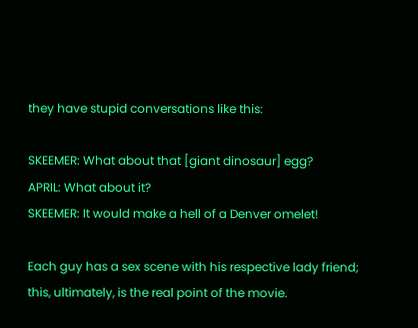they have stupid conversations like this:

SKEEMER: What about that [giant dinosaur] egg?
APRIL: What about it?
SKEEMER: It would make a hell of a Denver omelet!

Each guy has a sex scene with his respective lady friend; this, ultimately, is the real point of the movie.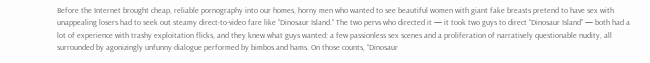Before the Internet brought cheap, reliable pornography into our homes, horny men who wanted to see beautiful women with giant fake breasts pretend to have sex with unappealing losers had to seek out steamy direct-to-video fare like “Dinosaur Island.” The two pervs who directed it — it took two guys to direct “Dinosaur Island” — both had a lot of experience with trashy exploitation flicks, and they knew what guys wanted: a few passionless sex scenes and a proliferation of narratively questionable nudity, all surrounded by agonizingly unfunny dialogue performed by bimbos and hams. On those counts, “Dinosaur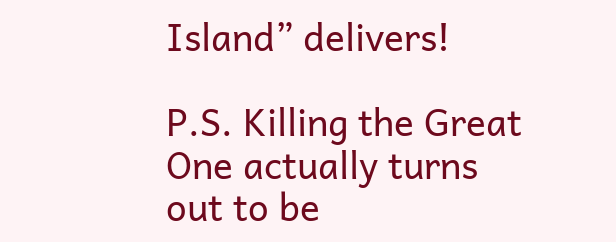Island” delivers!

P.S. Killing the Great One actually turns out to be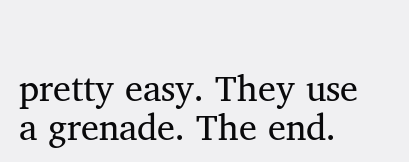pretty easy. They use a grenade. The end.